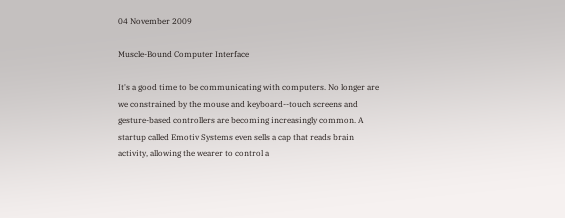04 November 2009

Muscle-Bound Computer Interface

It's a good time to be communicating with computers. No longer are we constrained by the mouse and keyboard--touch screens and gesture-based controllers are becoming increasingly common. A startup called Emotiv Systems even sells a cap that reads brain activity, allowing the wearer to control a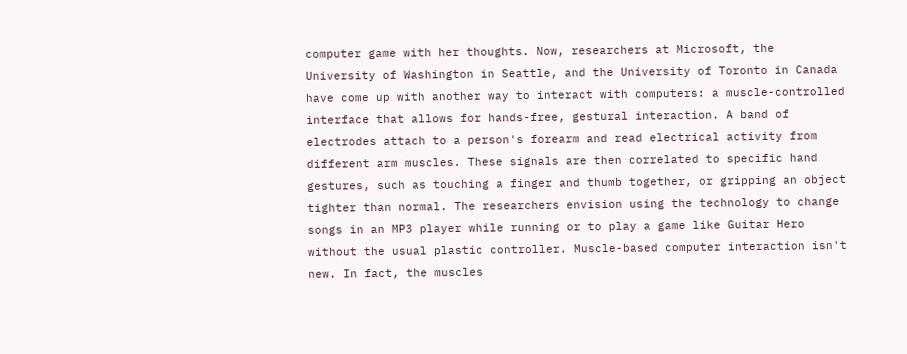computer game with her thoughts. Now, researchers at Microsoft, the University of Washington in Seattle, and the University of Toronto in Canada have come up with another way to interact with computers: a muscle-controlled interface that allows for hands-free, gestural interaction. A band of electrodes attach to a person's forearm and read electrical activity from different arm muscles. These signals are then correlated to specific hand gestures, such as touching a finger and thumb together, or gripping an object tighter than normal. The researchers envision using the technology to change songs in an MP3 player while running or to play a game like Guitar Hero without the usual plastic controller. Muscle-based computer interaction isn't new. In fact, the muscles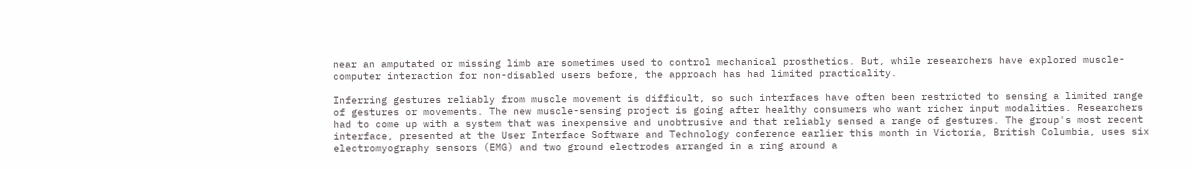near an amputated or missing limb are sometimes used to control mechanical prosthetics. But, while researchers have explored muscle-computer interaction for non-disabled users before, the approach has had limited practicality.

Inferring gestures reliably from muscle movement is difficult, so such interfaces have often been restricted to sensing a limited range of gestures or movements. The new muscle-sensing project is going after healthy consumers who want richer input modalities. Researchers had to come up with a system that was inexpensive and unobtrusive and that reliably sensed a range of gestures. The group's most recent interface, presented at the User Interface Software and Technology conference earlier this month in Victoria, British Columbia, uses six electromyography sensors (EMG) and two ground electrodes arranged in a ring around a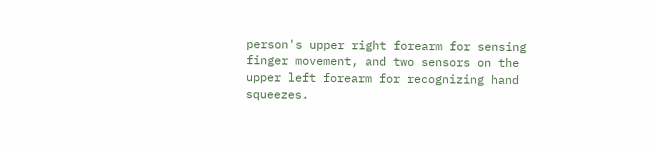person's upper right forearm for sensing finger movement, and two sensors on the upper left forearm for recognizing hand squeezes.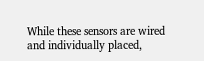While these sensors are wired and individually placed,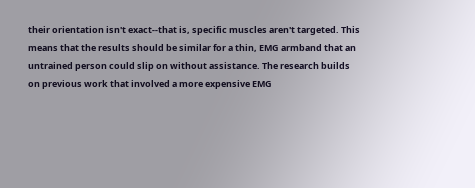their orientation isn't exact--that is, specific muscles aren't targeted. This means that the results should be similar for a thin, EMG armband that an untrained person could slip on without assistance. The research builds on previous work that involved a more expensive EMG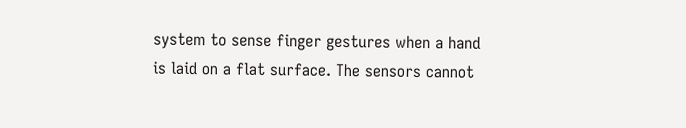system to sense finger gestures when a hand is laid on a flat surface. The sensors cannot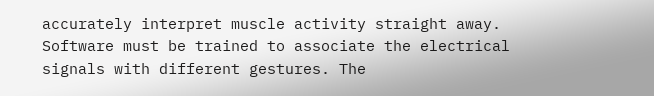accurately interpret muscle activity straight away. Software must be trained to associate the electrical signals with different gestures. The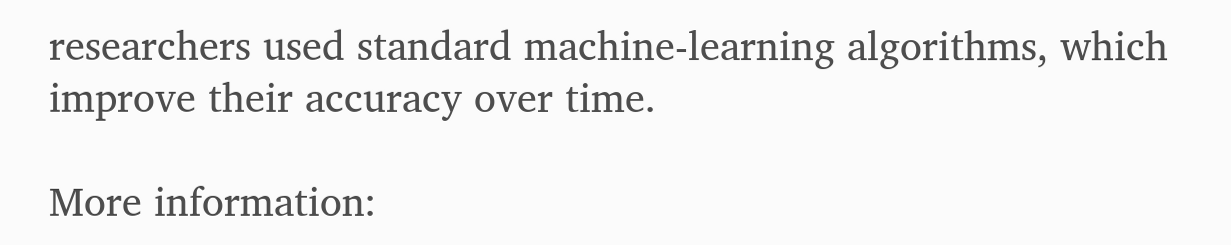researchers used standard machine-learning algorithms, which improve their accuracy over time.

More information: